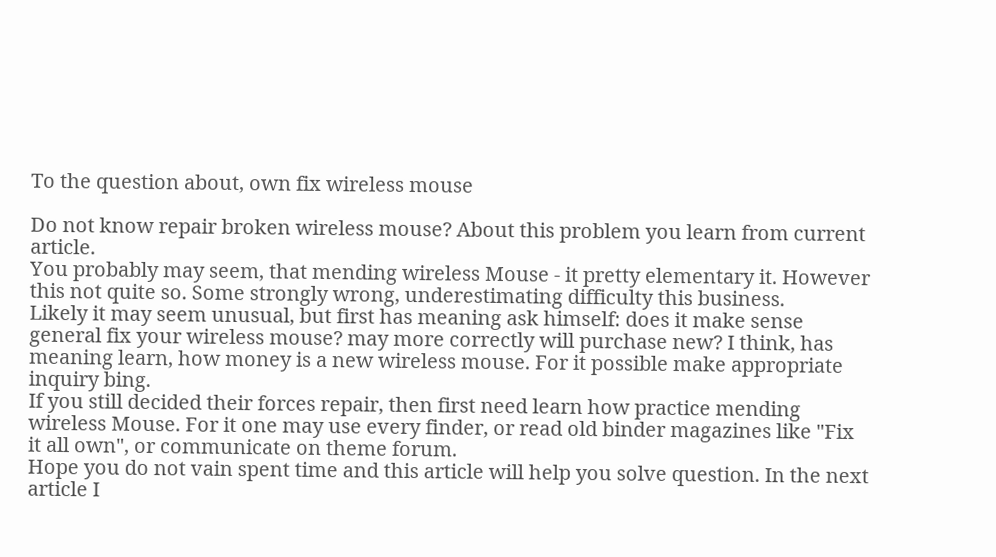To the question about, own fix wireless mouse

Do not know repair broken wireless mouse? About this problem you learn from current article.
You probably may seem, that mending wireless Mouse - it pretty elementary it. However this not quite so. Some strongly wrong, underestimating difficulty this business.
Likely it may seem unusual, but first has meaning ask himself: does it make sense general fix your wireless mouse? may more correctly will purchase new? I think, has meaning learn, how money is a new wireless mouse. For it possible make appropriate inquiry bing.
If you still decided their forces repair, then first need learn how practice mending wireless Mouse. For it one may use every finder, or read old binder magazines like "Fix it all own", or communicate on theme forum.
Hope you do not vain spent time and this article will help you solve question. In the next article I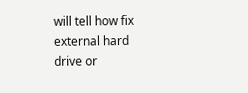will tell how fix external hard drive or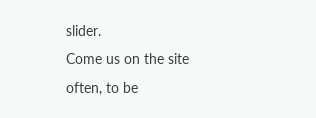slider.
Come us on the site often, to be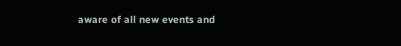aware of all new events and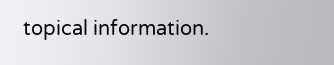topical information.